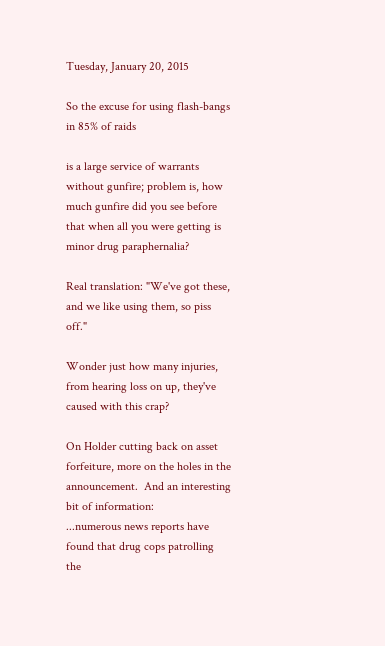Tuesday, January 20, 2015

So the excuse for using flash-bangs in 85% of raids

is a large service of warrants without gunfire; problem is, how much gunfire did you see before that when all you were getting is minor drug paraphernalia?

Real translation: "We've got these, and we like using them, so piss off."

Wonder just how many injuries, from hearing loss on up, they've caused with this crap?

On Holder cutting back on asset forfeiture, more on the holes in the announcement.  And an interesting bit of information:
...numerous news reports have found that drug cops patrolling the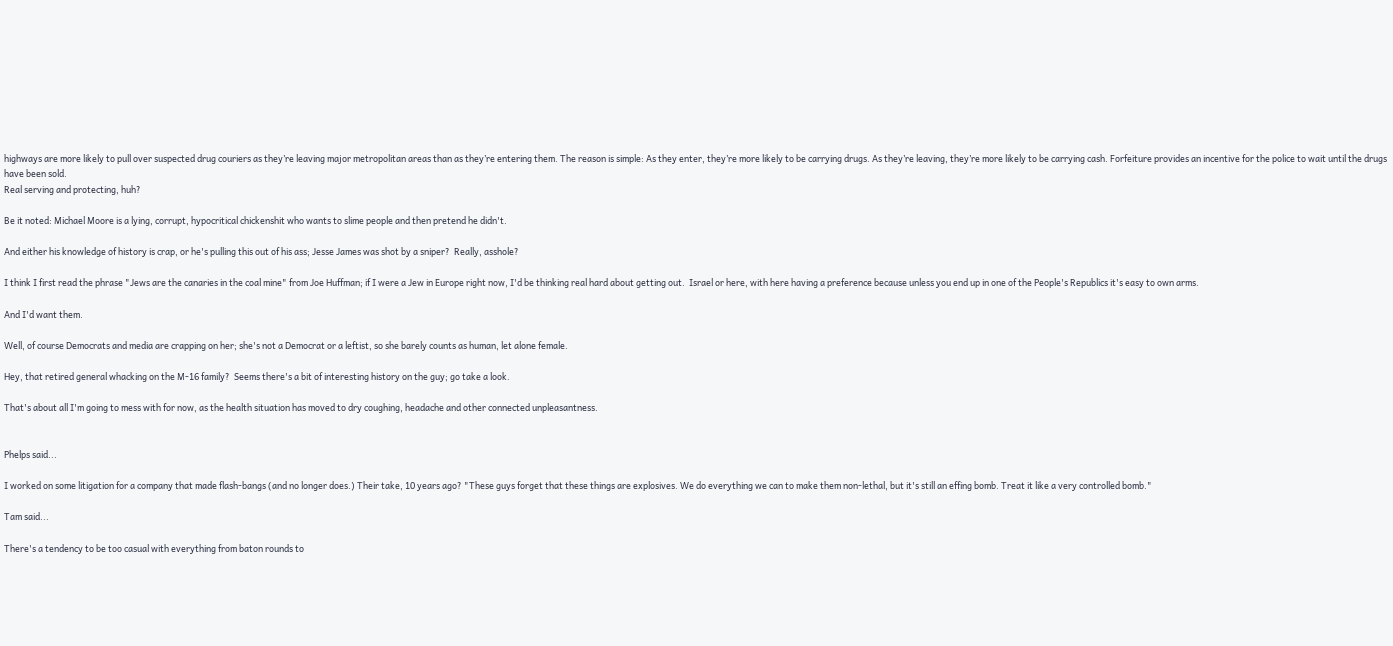highways are more likely to pull over suspected drug couriers as they’re leaving major metropolitan areas than as they’re entering them. The reason is simple: As they enter, they’re more likely to be carrying drugs. As they’re leaving, they’re more likely to be carrying cash. Forfeiture provides an incentive for the police to wait until the drugs have been sold.
Real serving and protecting, huh?

Be it noted: Michael Moore is a lying, corrupt, hypocritical chickenshit who wants to slime people and then pretend he didn't.

And either his knowledge of history is crap, or he's pulling this out of his ass; Jesse James was shot by a sniper?  Really, asshole?

I think I first read the phrase "Jews are the canaries in the coal mine" from Joe Huffman; if I were a Jew in Europe right now, I'd be thinking real hard about getting out.  Israel or here, with here having a preference because unless you end up in one of the People's Republics it's easy to own arms.

And I'd want them.

Well, of course Democrats and media are crapping on her; she's not a Democrat or a leftist, so she barely counts as human, let alone female.

Hey, that retired general whacking on the M-16 family?  Seems there's a bit of interesting history on the guy; go take a look.

That's about all I'm going to mess with for now, as the health situation has moved to dry coughing, headache and other connected unpleasantness.


Phelps said...

I worked on some litigation for a company that made flash-bangs (and no longer does.) Their take, 10 years ago? "These guys forget that these things are explosives. We do everything we can to make them non-lethal, but it's still an effing bomb. Treat it like a very controlled bomb."

Tam said...

There's a tendency to be too casual with everything from baton rounds to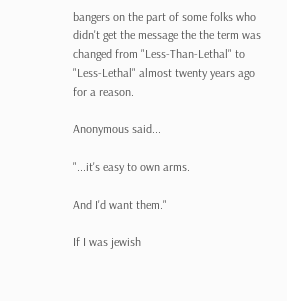bangers on the part of some folks who didn't get the message the the term was changed from "Less-Than-Lethal" to "Less-Lethal" almost twenty years ago for a reason.

Anonymous said...

"...it's easy to own arms.

And I'd want them."

If I was jewish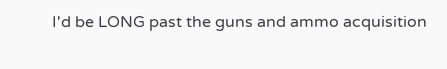I'd be LONG past the guns and ammo acquisition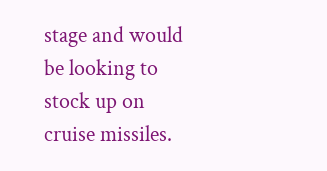stage and would be looking to stock up on cruise missiles.